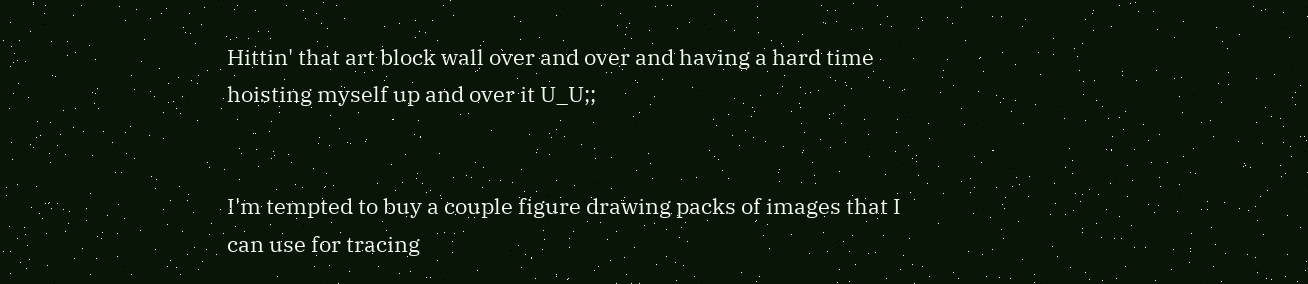Hittin' that art block wall over and over and having a hard time hoisting myself up and over it U_U;;


I'm tempted to buy a couple figure drawing packs of images that I can use for tracing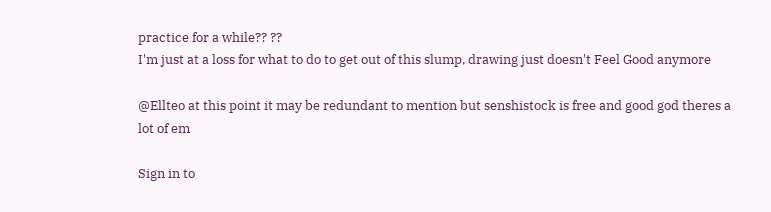practice for a while?? ??
I'm just at a loss for what to do to get out of this slump, drawing just doesn't Feel Good anymore

@Ellteo at this point it may be redundant to mention but senshistock is free and good god theres a lot of em

Sign in to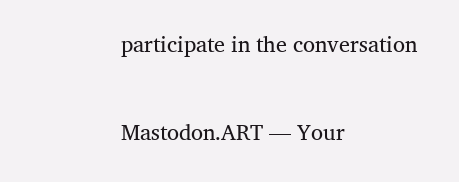participate in the conversation

Mastodon.ART — Your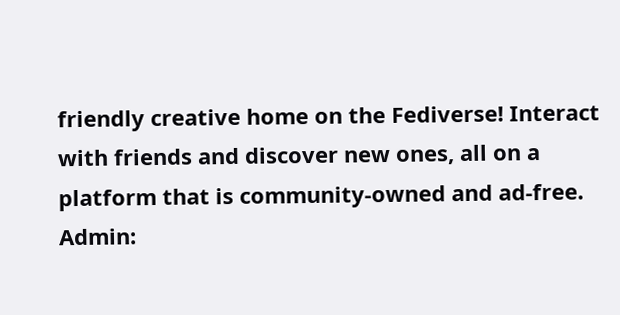friendly creative home on the Fediverse! Interact with friends and discover new ones, all on a platform that is community-owned and ad-free. Admin: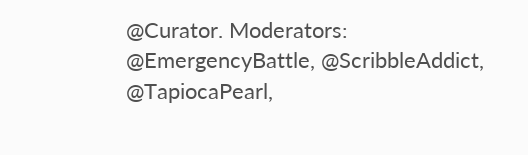@Curator. Moderators: @EmergencyBattle, @ScribbleAddict, @TapiocaPearl,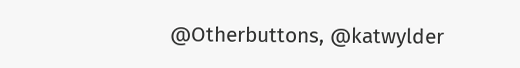@Otherbuttons, @katwylder